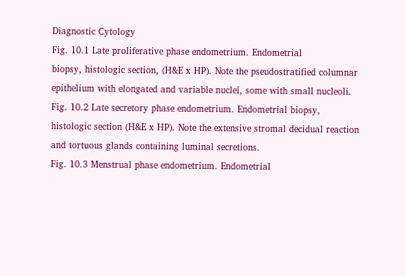Diagnostic Cytology
Fig. 10.1 Late proliferative phase endometrium. Endometrial
biopsy, histologic section, (H&E x HP). Note the pseudostratified columnar
epithelium with elongated and variable nuclei, some with small nucleoli.
Fig. 10.2 Late secretory phase endometrium. Endometrial biopsy,
histologic section (H&E x HP). Note the extensive stromal decidual reaction
and tortuous glands containing luminal secretions.
Fig. 10.3 Menstrual phase endometrium. Endometrial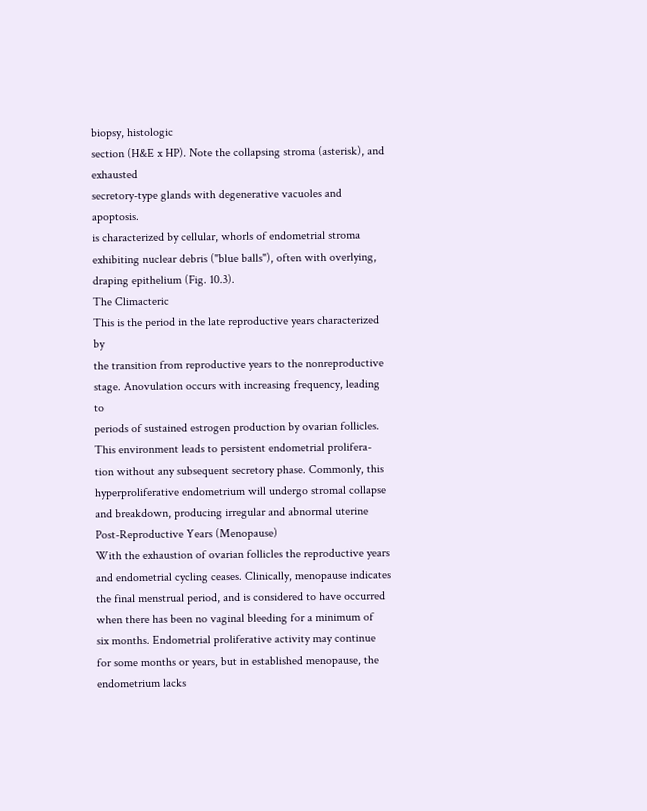biopsy, histologic
section (H&E x HP). Note the collapsing stroma (asterisk), and exhausted
secretory-type glands with degenerative vacuoles and apoptosis.
is characterized by cellular, whorls of endometrial stroma
exhibiting nuclear debris ("blue balls"), often with overlying,
draping epithelium (Fig. 10.3).
The Climacteric
This is the period in the late reproductive years characterized by
the transition from reproductive years to the nonreproductive
stage. Anovulation occurs with increasing frequency, leading to
periods of sustained estrogen production by ovarian follicles.
This environment leads to persistent endometrial prolifera-
tion without any subsequent secretory phase. Commonly, this
hyperproliferative endometrium will undergo stromal collapse
and breakdown, producing irregular and abnormal uterine
Post-Reproductive Years (Menopause)
With the exhaustion of ovarian follicles the reproductive years
and endometrial cycling ceases. Clinically, menopause indicates
the final menstrual period, and is considered to have occurred
when there has been no vaginal bleeding for a minimum of
six months. Endometrial proliferative activity may continue
for some months or years, but in established menopause, the
endometrium lacks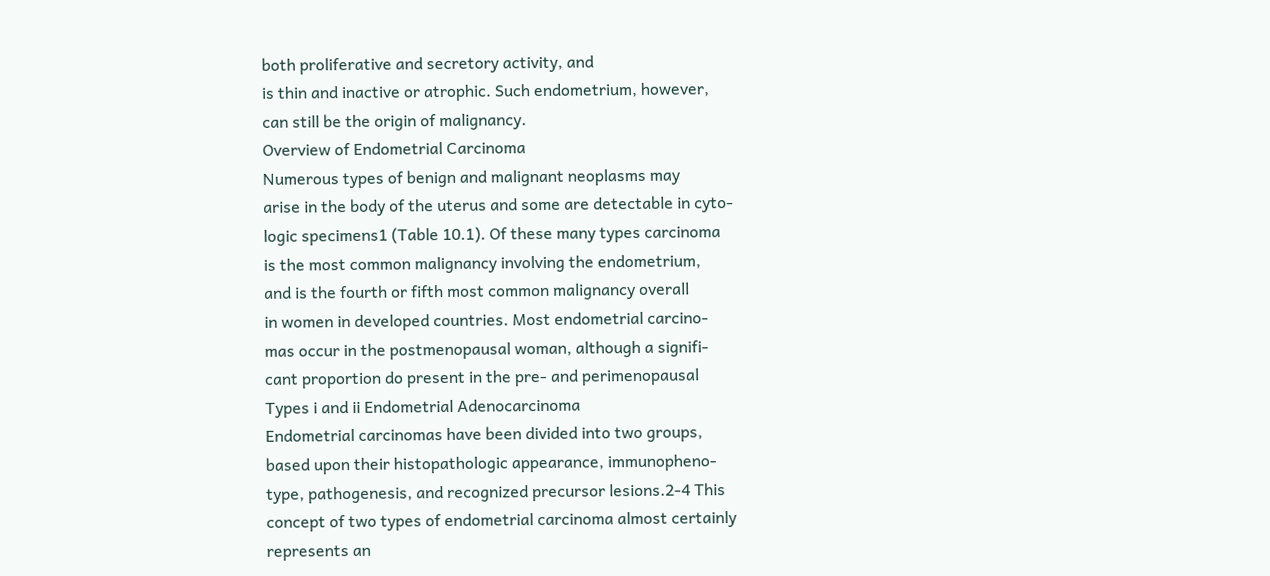both proliferative and secretory activity, and
is thin and inactive or atrophic. Such endometrium, however,
can still be the origin of malignancy.
Overview of Endometrial Carcinoma
Numerous types of benign and malignant neoplasms may
arise in the body of the uterus and some are detectable in cyto-
logic specimens1 (Table 10.1). Of these many types carcinoma
is the most common malignancy involving the endometrium,
and is the fourth or fifth most common malignancy overall
in women in developed countries. Most endometrial carcino-
mas occur in the postmenopausal woman, although a signifi-
cant proportion do present in the pre- and perimenopausal
Types i and ii Endometrial Adenocarcinoma
Endometrial carcinomas have been divided into two groups,
based upon their histopathologic appearance, immunopheno-
type, pathogenesis, and recognized precursor lesions.2-4 This
concept of two types of endometrial carcinoma almost certainly
represents an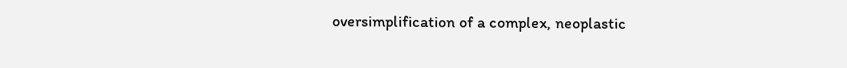oversimplification of a complex, neoplastic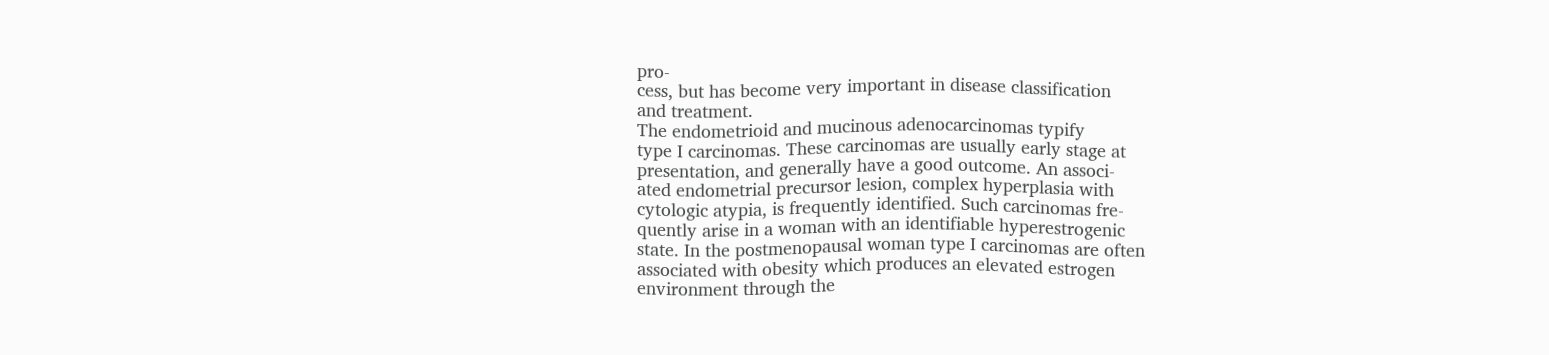pro-
cess, but has become very important in disease classification
and treatment.
The endometrioid and mucinous adenocarcinomas typify
type I carcinomas. These carcinomas are usually early stage at
presentation, and generally have a good outcome. An associ-
ated endometrial precursor lesion, complex hyperplasia with
cytologic atypia, is frequently identified. Such carcinomas fre-
quently arise in a woman with an identifiable hyperestrogenic
state. In the postmenopausal woman type I carcinomas are often
associated with obesity which produces an elevated estrogen
environment through the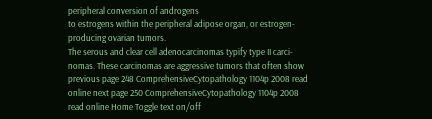peripheral conversion of androgens
to estrogens within the peripheral adipose organ, or estrogen-
producing ovarian tumors.
The serous and clear cell adenocarcinomas typify type II carci-
nomas. These carcinomas are aggressive tumors that often show
previous page 248 ComprehensiveCytopathology 1104p 2008 read online next page 250 ComprehensiveCytopathology 1104p 2008 read online Home Toggle text on/off